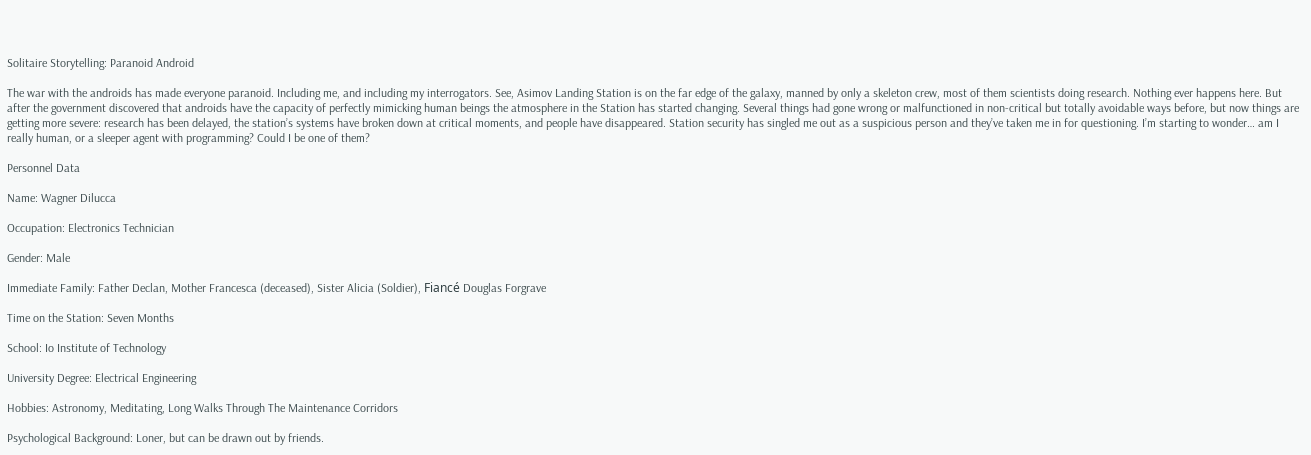Solitaire Storytelling: Paranoid Android

The war with the androids has made everyone paranoid. Including me, and including my interrogators. See, Asimov Landing Station is on the far edge of the galaxy, manned by only a skeleton crew, most of them scientists doing research. Nothing ever happens here. But after the government discovered that androids have the capacity of perfectly mimicking human beings the atmosphere in the Station has started changing. Several things had gone wrong or malfunctioned in non-critical but totally avoidable ways before, but now things are getting more severe: research has been delayed, the station’s systems have broken down at critical moments, and people have disappeared. Station security has singled me out as a suspicious person and they’ve taken me in for questioning. I’m starting to wonder… am I really human, or a sleeper agent with programming? Could I be one of them?

Personnel Data

Name: Wagner Dilucca

Occupation: Electronics Technician

Gender: Male

Immediate Family: Father Declan, Mother Francesca (deceased), Sister Alicia (Soldier), Fiancé Douglas Forgrave

Time on the Station: Seven Months

School: Io Institute of Technology

University Degree: Electrical Engineering

Hobbies: Astronomy, Meditating, Long Walks Through The Maintenance Corridors

Psychological Background: Loner, but can be drawn out by friends.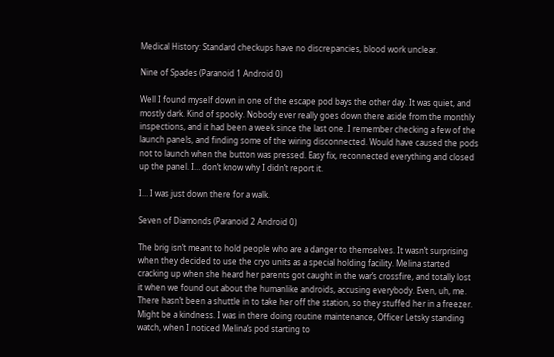Medical History: Standard checkups have no discrepancies, blood work unclear.

Nine of Spades (Paranoid 1 Android 0)

Well I found myself down in one of the escape pod bays the other day. It was quiet, and mostly dark. Kind of spooky. Nobody ever really goes down there aside from the monthly inspections, and it had been a week since the last one. I remember checking a few of the launch panels, and finding some of the wiring disconnected. Would have caused the pods not to launch when the button was pressed. Easy fix, reconnected everything and closed up the panel. I… don’t know why I didn’t report it.

I… I was just down there for a walk.

Seven of Diamonds (Paranoid 2 Android 0)

The brig isn’t meant to hold people who are a danger to themselves. It wasn’t surprising when they decided to use the cryo units as a special holding facility. Melina started cracking up when she heard her parents got caught in the war’s crossfire, and totally lost it when we found out about the humanlike androids, accusing everybody. Even, uh, me. There hasn’t been a shuttle in to take her off the station, so they stuffed her in a freezer. Might be a kindness. I was in there doing routine maintenance, Officer Letsky standing watch, when I noticed Melina’s pod starting to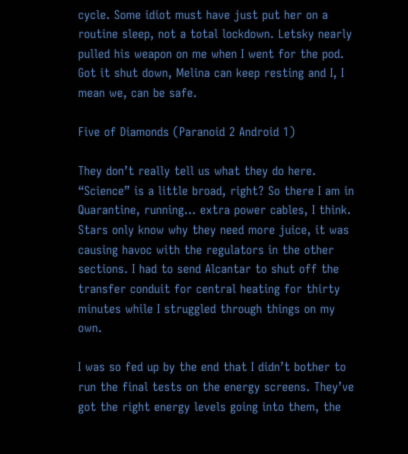cycle. Some idiot must have just put her on a routine sleep, not a total lockdown. Letsky nearly pulled his weapon on me when I went for the pod. Got it shut down, Melina can keep resting and I, I mean we, can be safe.

Five of Diamonds (Paranoid 2 Android 1)

They don’t really tell us what they do here. “Science” is a little broad, right? So there I am in Quarantine, running… extra power cables, I think. Stars only know why they need more juice, it was causing havoc with the regulators in the other sections. I had to send Alcantar to shut off the transfer conduit for central heating for thirty minutes while I struggled through things on my own.

I was so fed up by the end that I didn’t bother to run the final tests on the energy screens. They’ve got the right energy levels going into them, the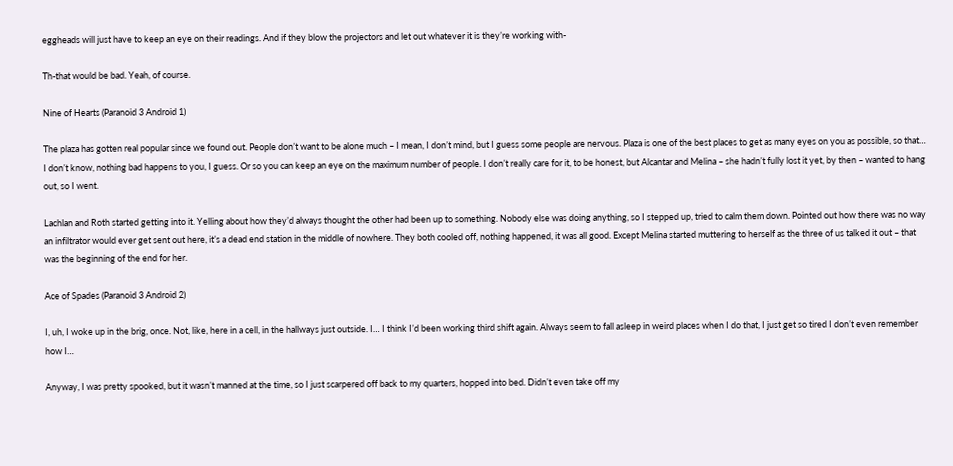eggheads will just have to keep an eye on their readings. And if they blow the projectors and let out whatever it is they’re working with-

Th-that would be bad. Yeah, of course.

Nine of Hearts (Paranoid 3 Android 1)

The plaza has gotten real popular since we found out. People don’t want to be alone much – I mean, I don’t mind, but I guess some people are nervous. Plaza is one of the best places to get as many eyes on you as possible, so that… I don’t know, nothing bad happens to you, I guess. Or so you can keep an eye on the maximum number of people. I don’t really care for it, to be honest, but Alcantar and Melina – she hadn’t fully lost it yet, by then – wanted to hang out, so I went.

Lachlan and Roth started getting into it. Yelling about how they’d always thought the other had been up to something. Nobody else was doing anything, so I stepped up, tried to calm them down. Pointed out how there was no way an infiltrator would ever get sent out here, it’s a dead end station in the middle of nowhere. They both cooled off, nothing happened, it was all good. Except Melina started muttering to herself as the three of us talked it out – that was the beginning of the end for her.

Ace of Spades (Paranoid 3 Android 2)

I, uh, I woke up in the brig, once. Not, like, here in a cell, in the hallways just outside. I… I think I’d been working third shift again. Always seem to fall asleep in weird places when I do that, I just get so tired I don’t even remember how I…

Anyway, I was pretty spooked, but it wasn’t manned at the time, so I just scarpered off back to my quarters, hopped into bed. Didn’t even take off my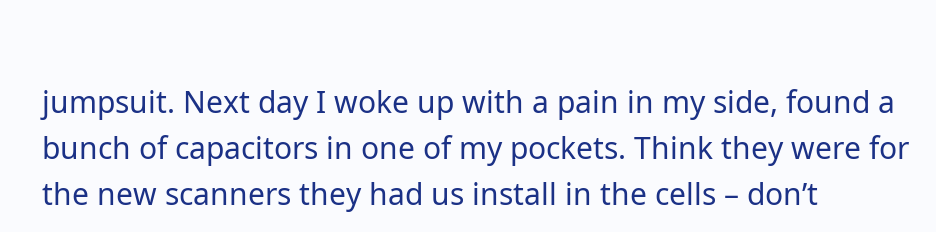jumpsuit. Next day I woke up with a pain in my side, found a bunch of capacitors in one of my pockets. Think they were for the new scanners they had us install in the cells – don’t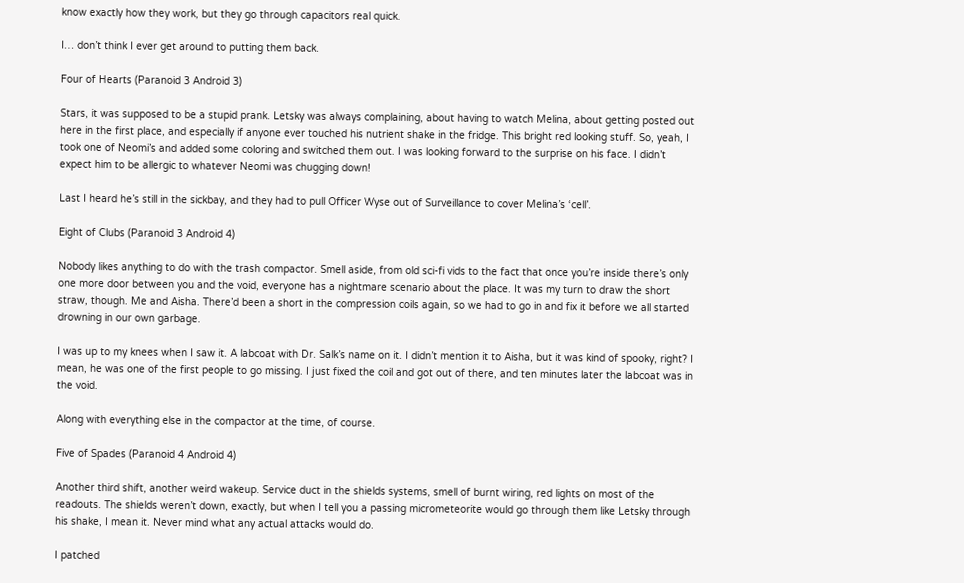know exactly how they work, but they go through capacitors real quick.

I… don’t think I ever get around to putting them back.

Four of Hearts (Paranoid 3 Android 3)

Stars, it was supposed to be a stupid prank. Letsky was always complaining, about having to watch Melina, about getting posted out here in the first place, and especially if anyone ever touched his nutrient shake in the fridge. This bright red looking stuff. So, yeah, I took one of Neomi’s and added some coloring and switched them out. I was looking forward to the surprise on his face. I didn’t expect him to be allergic to whatever Neomi was chugging down!

Last I heard he’s still in the sickbay, and they had to pull Officer Wyse out of Surveillance to cover Melina’s ‘cell’.

Eight of Clubs (Paranoid 3 Android 4)

Nobody likes anything to do with the trash compactor. Smell aside, from old sci-fi vids to the fact that once you’re inside there’s only one more door between you and the void, everyone has a nightmare scenario about the place. It was my turn to draw the short straw, though. Me and Aisha. There’d been a short in the compression coils again, so we had to go in and fix it before we all started drowning in our own garbage.

I was up to my knees when I saw it. A labcoat with Dr. Salk’s name on it. I didn’t mention it to Aisha, but it was kind of spooky, right? I mean, he was one of the first people to go missing. I just fixed the coil and got out of there, and ten minutes later the labcoat was in the void.

Along with everything else in the compactor at the time, of course.

Five of Spades (Paranoid 4 Android 4)

Another third shift, another weird wakeup. Service duct in the shields systems, smell of burnt wiring, red lights on most of the readouts. The shields weren’t down, exactly, but when I tell you a passing micrometeorite would go through them like Letsky through his shake, I mean it. Never mind what any actual attacks would do.

I patched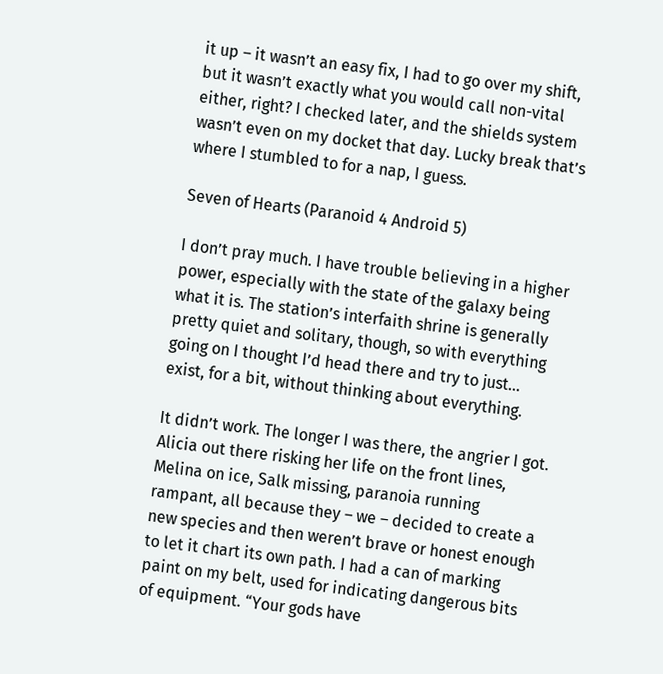it up – it wasn’t an easy fix, I had to go over my shift, but it wasn’t exactly what you would call non-vital either, right? I checked later, and the shields system wasn’t even on my docket that day. Lucky break that’s where I stumbled to for a nap, I guess.

Seven of Hearts (Paranoid 4 Android 5)

I don’t pray much. I have trouble believing in a higher power, especially with the state of the galaxy being what it is. The station’s interfaith shrine is generally pretty quiet and solitary, though, so with everything going on I thought I’d head there and try to just… exist, for a bit, without thinking about everything.

It didn’t work. The longer I was there, the angrier I got. Alicia out there risking her life on the front lines, Melina on ice, Salk missing, paranoia running rampant, all because they – we – decided to create a new species and then weren’t brave or honest enough to let it chart its own path. I had a can of marking paint on my belt, used for indicating dangerous bits of equipment. “Your gods have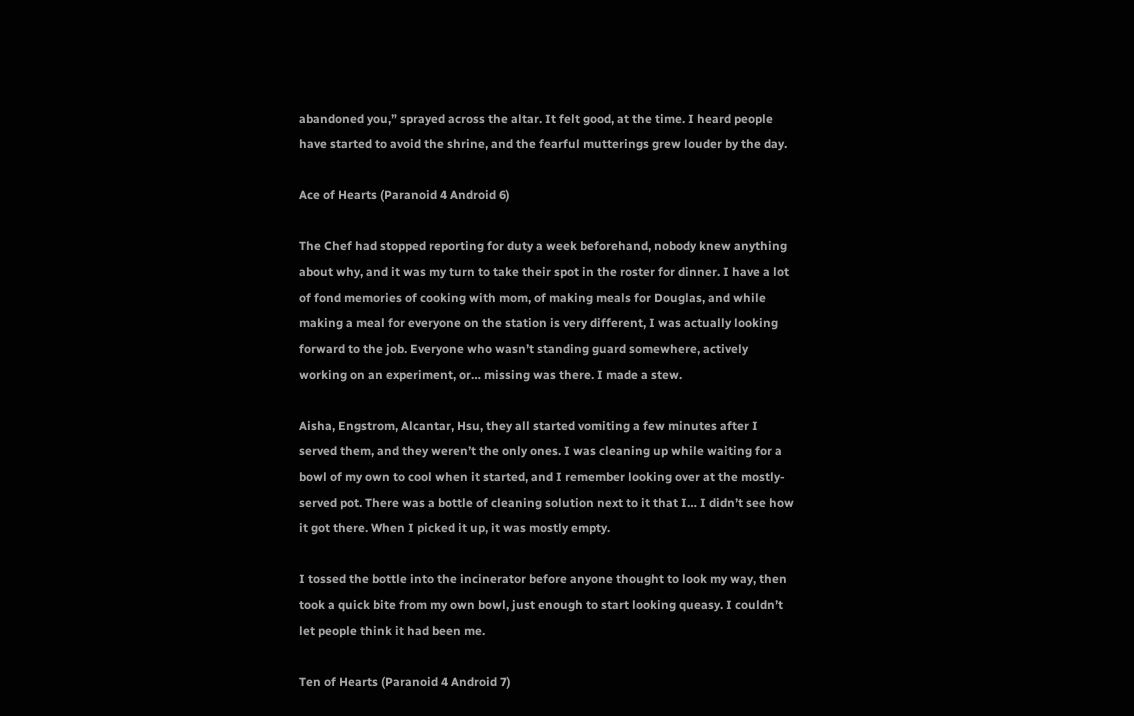abandoned you,” sprayed across the altar. It felt good, at the time. I heard people have started to avoid the shrine, and the fearful mutterings grew louder by the day.

Ace of Hearts (Paranoid 4 Android 6)

The Chef had stopped reporting for duty a week beforehand, nobody knew anything about why, and it was my turn to take their spot in the roster for dinner. I have a lot of fond memories of cooking with mom, of making meals for Douglas, and while making a meal for everyone on the station is very different, I was actually looking forward to the job. Everyone who wasn’t standing guard somewhere, actively working on an experiment, or… missing was there. I made a stew.

Aisha, Engstrom, Alcantar, Hsu, they all started vomiting a few minutes after I served them, and they weren’t the only ones. I was cleaning up while waiting for a bowl of my own to cool when it started, and I remember looking over at the mostly-served pot. There was a bottle of cleaning solution next to it that I… I didn’t see how it got there. When I picked it up, it was mostly empty.

I tossed the bottle into the incinerator before anyone thought to look my way, then took a quick bite from my own bowl, just enough to start looking queasy. I couldn’t let people think it had been me.

Ten of Hearts (Paranoid 4 Android 7)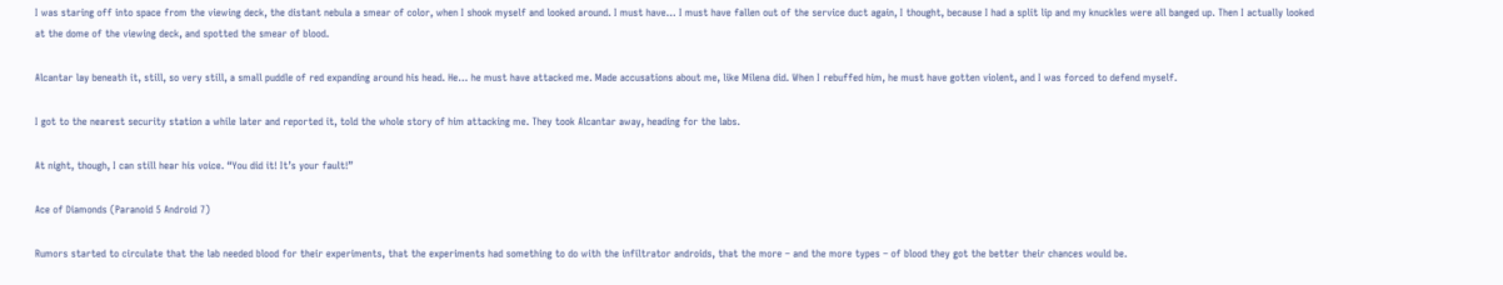I was staring off into space from the viewing deck, the distant nebula a smear of color, when I shook myself and looked around. I must have… I must have fallen out of the service duct again, I thought, because I had a split lip and my knuckles were all banged up. Then I actually looked  at the dome of the viewing deck, and spotted the smear of blood.

Alcantar lay beneath it, still, so very still, a small puddle of red expanding around his head. He… he must have attacked me. Made accusations about me, like Milena did. When I rebuffed him, he must have gotten violent, and I was forced to defend myself.

I got to the nearest security station a while later and reported it, told the whole story of him attacking me. They took Alcantar away, heading for the labs.

At night, though, I can still hear his voice. “You did it! It’s your fault!”

Ace of Diamonds (Paranoid 5 Android 7)

Rumors started to circulate that the lab needed blood for their experiments, that the experiments had something to do with the infiltrator androids, that the more – and the more types – of blood they got the better their chances would be.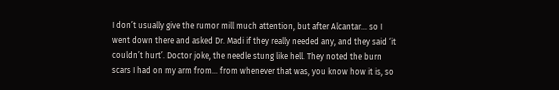I don’t usually give the rumor mill much attention, but after Alcantar… so I went down there and asked Dr. Madi if they really needed any, and they said ‘it couldn’t hurt’. Doctor joke, the needle stung like hell. They noted the burn scars I had on my arm from… from whenever that was, you know how it is, so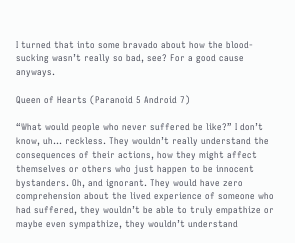I turned that into some bravado about how the blood-sucking wasn’t really so bad, see? For a good cause anyways.

Queen of Hearts (Paranoid 5 Android 7)

“What would people who never suffered be like?” I don’t know, uh… reckless. They wouldn’t really understand the consequences of their actions, how they might affect themselves or others who just happen to be innocent bystanders. Oh, and ignorant. They would have zero comprehension about the lived experience of someone who had suffered, they wouldn’t be able to truly empathize or maybe even sympathize, they wouldn’t understand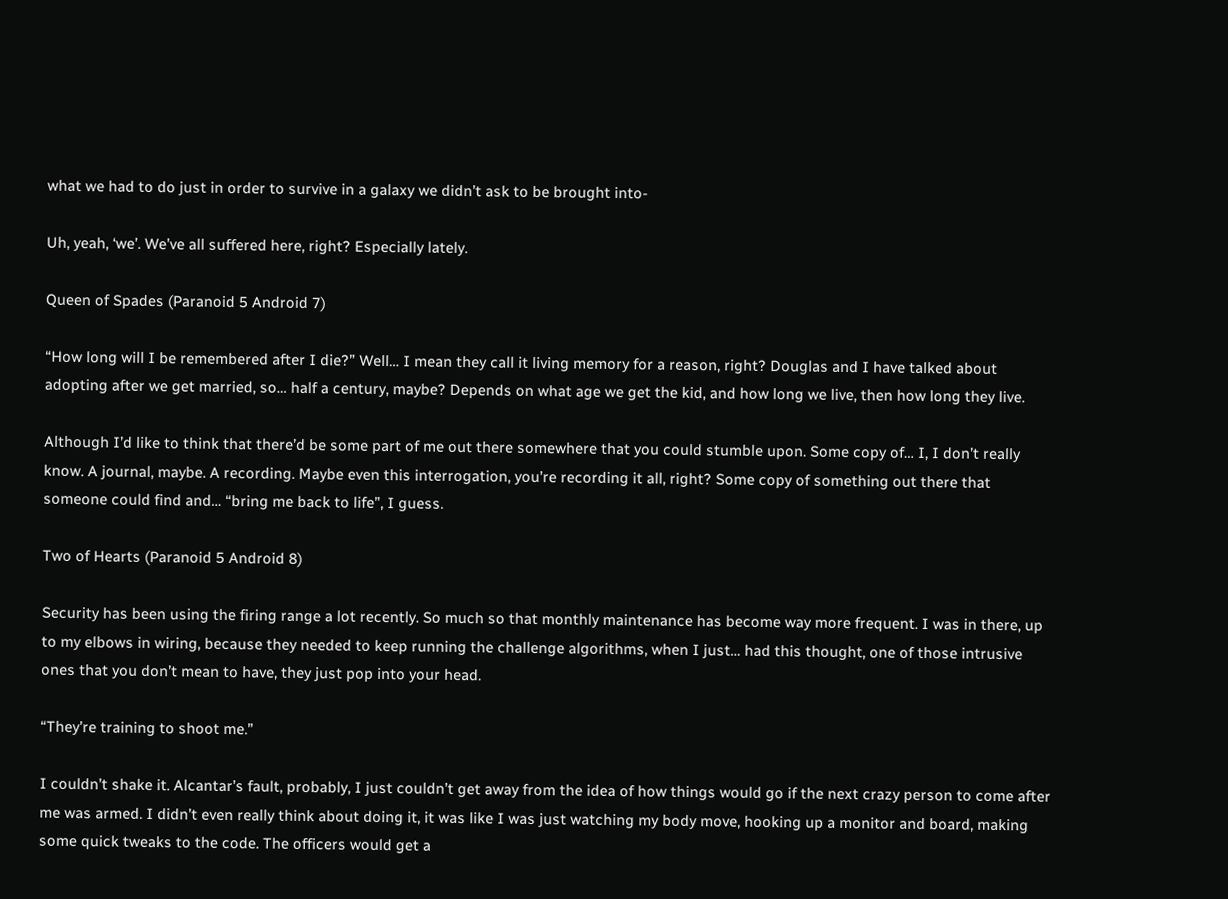what we had to do just in order to survive in a galaxy we didn’t ask to be brought into-

Uh, yeah, ‘we’. We’ve all suffered here, right? Especially lately.

Queen of Spades (Paranoid 5 Android 7)

“How long will I be remembered after I die?” Well… I mean they call it living memory for a reason, right? Douglas and I have talked about adopting after we get married, so… half a century, maybe? Depends on what age we get the kid, and how long we live, then how long they live.

Although I’d like to think that there’d be some part of me out there somewhere that you could stumble upon. Some copy of… I, I don’t really know. A journal, maybe. A recording. Maybe even this interrogation, you’re recording it all, right? Some copy of something out there that someone could find and… “bring me back to life”, I guess.

Two of Hearts (Paranoid 5 Android 8)

Security has been using the firing range a lot recently. So much so that monthly maintenance has become way more frequent. I was in there, up to my elbows in wiring, because they needed to keep running the challenge algorithms, when I just… had this thought, one of those intrusive ones that you don’t mean to have, they just pop into your head.

“They’re training to shoot me.”

I couldn’t shake it. Alcantar’s fault, probably, I just couldn’t get away from the idea of how things would go if the next crazy person to come after me was armed. I didn’t even really think about doing it, it was like I was just watching my body move, hooking up a monitor and board, making some quick tweaks to the code. The officers would get a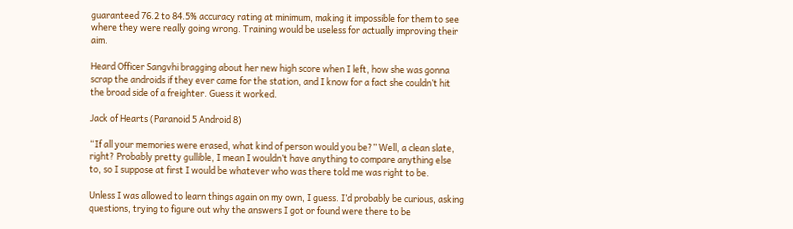guaranteed 76.2 to 84.5% accuracy rating at minimum, making it impossible for them to see where they were really going wrong. Training would be useless for actually improving their aim.

Heard Officer Sangvhi bragging about her new high score when I left, how she was gonna scrap the androids if they ever came for the station, and I know for a fact she couldn’t hit the broad side of a freighter. Guess it worked.

Jack of Hearts (Paranoid 5 Android 8)

“If all your memories were erased, what kind of person would you be?” Well, a clean slate, right? Probably pretty gullible, I mean I wouldn’t have anything to compare anything else to, so I suppose at first I would be whatever who was there told me was right to be.

Unless I was allowed to learn things again on my own, I guess. I’d probably be curious, asking questions, trying to figure out why the answers I got or found were there to be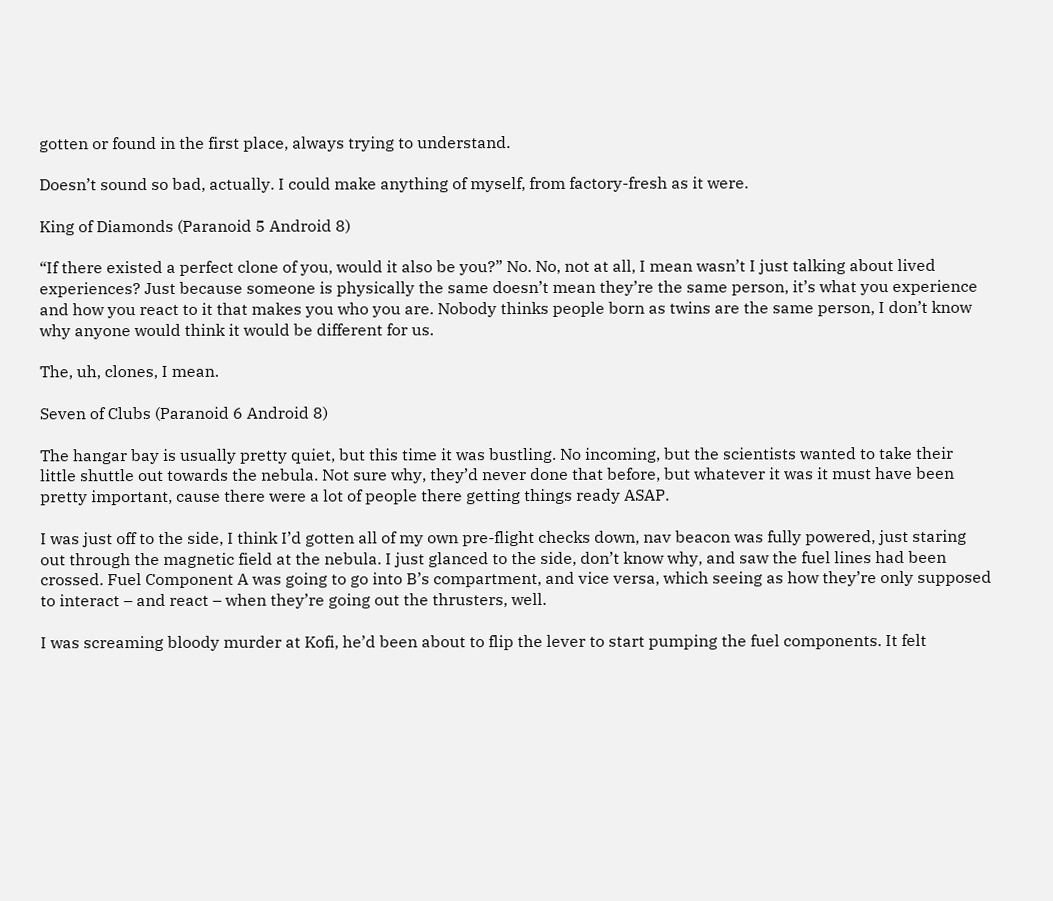gotten or found in the first place, always trying to understand.

Doesn’t sound so bad, actually. I could make anything of myself, from factory-fresh as it were.

King of Diamonds (Paranoid 5 Android 8)

“If there existed a perfect clone of you, would it also be you?” No. No, not at all, I mean wasn’t I just talking about lived experiences? Just because someone is physically the same doesn’t mean they’re the same person, it’s what you experience and how you react to it that makes you who you are. Nobody thinks people born as twins are the same person, I don’t know why anyone would think it would be different for us.

The, uh, clones, I mean.

Seven of Clubs (Paranoid 6 Android 8)

The hangar bay is usually pretty quiet, but this time it was bustling. No incoming, but the scientists wanted to take their little shuttle out towards the nebula. Not sure why, they’d never done that before, but whatever it was it must have been pretty important, cause there were a lot of people there getting things ready ASAP.

I was just off to the side, I think I’d gotten all of my own pre-flight checks down, nav beacon was fully powered, just staring out through the magnetic field at the nebula. I just glanced to the side, don’t know why, and saw the fuel lines had been crossed. Fuel Component A was going to go into B’s compartment, and vice versa, which seeing as how they’re only supposed to interact – and react – when they’re going out the thrusters, well.

I was screaming bloody murder at Kofi, he’d been about to flip the lever to start pumping the fuel components. It felt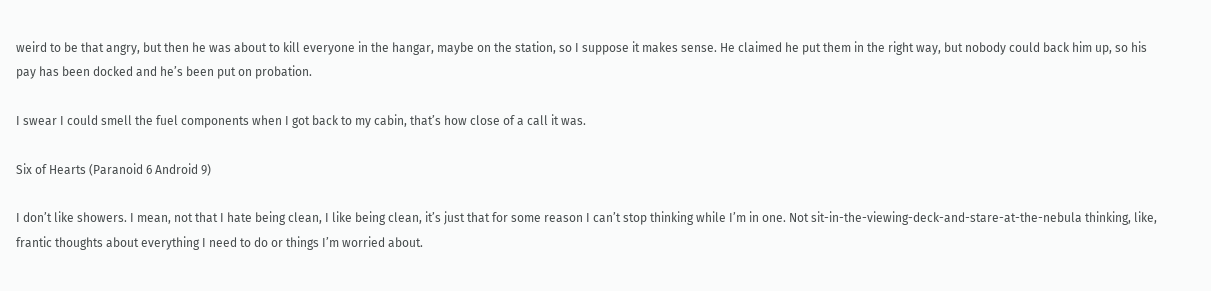weird to be that angry, but then he was about to kill everyone in the hangar, maybe on the station, so I suppose it makes sense. He claimed he put them in the right way, but nobody could back him up, so his pay has been docked and he’s been put on probation.

I swear I could smell the fuel components when I got back to my cabin, that’s how close of a call it was.

Six of Hearts (Paranoid 6 Android 9)

I don’t like showers. I mean, not that I hate being clean, I like being clean, it’s just that for some reason I can’t stop thinking while I’m in one. Not sit-in-the-viewing-deck-and-stare-at-the-nebula thinking, like, frantic thoughts about everything I need to do or things I’m worried about.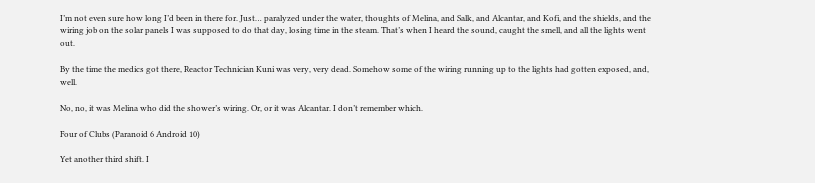I’m not even sure how long I’d been in there for. Just… paralyzed under the water, thoughts of Melina, and Salk, and Alcantar, and Kofi, and the shields, and the wiring job on the solar panels I was supposed to do that day, losing time in the steam. That’s when I heard the sound, caught the smell, and all the lights went out.

By the time the medics got there, Reactor Technician Kuni was very, very dead. Somehow some of the wiring running up to the lights had gotten exposed, and, well.

No, no, it was Melina who did the shower’s wiring. Or, or it was Alcantar. I don’t remember which.

Four of Clubs (Paranoid 6 Android 10)

Yet another third shift. I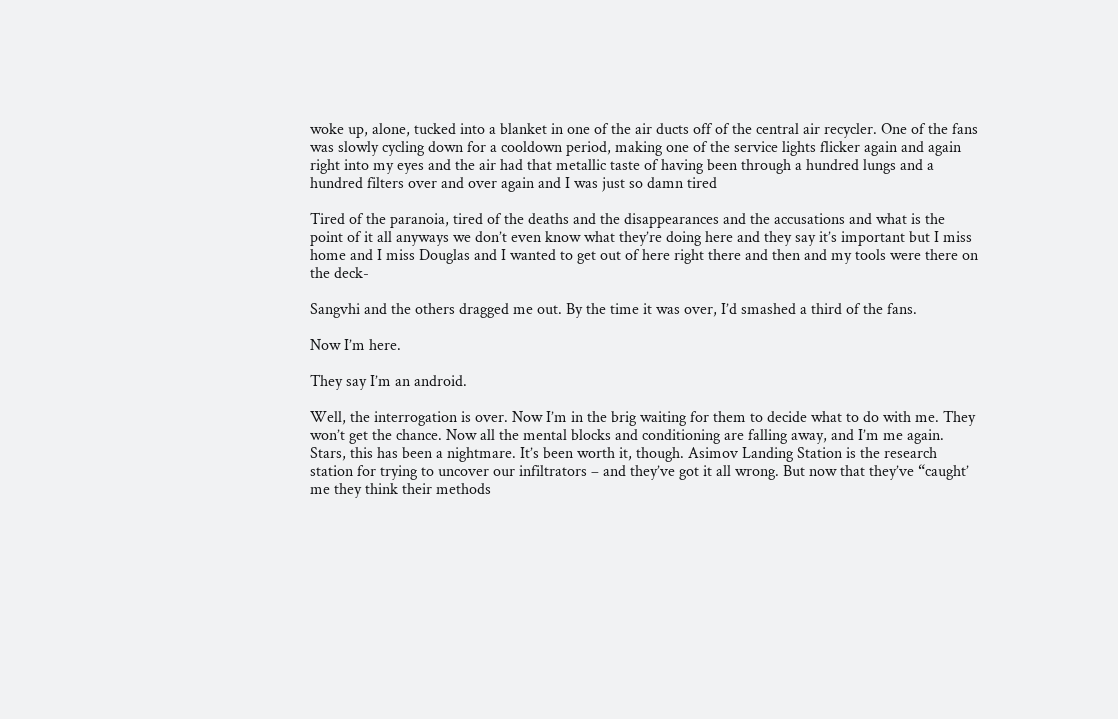woke up, alone, tucked into a blanket in one of the air ducts off of the central air recycler. One of the fans was slowly cycling down for a cooldown period, making one of the service lights flicker again and again right into my eyes and the air had that metallic taste of having been through a hundred lungs and a hundred filters over and over again and I was just so damn tired

Tired of the paranoia, tired of the deaths and the disappearances and the accusations and what is the point of it all anyways we don’t even know what they’re doing here and they say it’s important but I miss home and I miss Douglas and I wanted to get out of here right there and then and my tools were there on the deck-

Sangvhi and the others dragged me out. By the time it was over, I’d smashed a third of the fans.

Now I’m here.

They say I’m an android.

Well, the interrogation is over. Now I’m in the brig waiting for them to decide what to do with me. They won’t get the chance. Now all the mental blocks and conditioning are falling away, and I’m me again. Stars, this has been a nightmare. It’s been worth it, though. Asimov Landing Station is the research station for trying to uncover our infiltrators – and they’ve got it all wrong. But now that they’ve “caught’ me they think their methods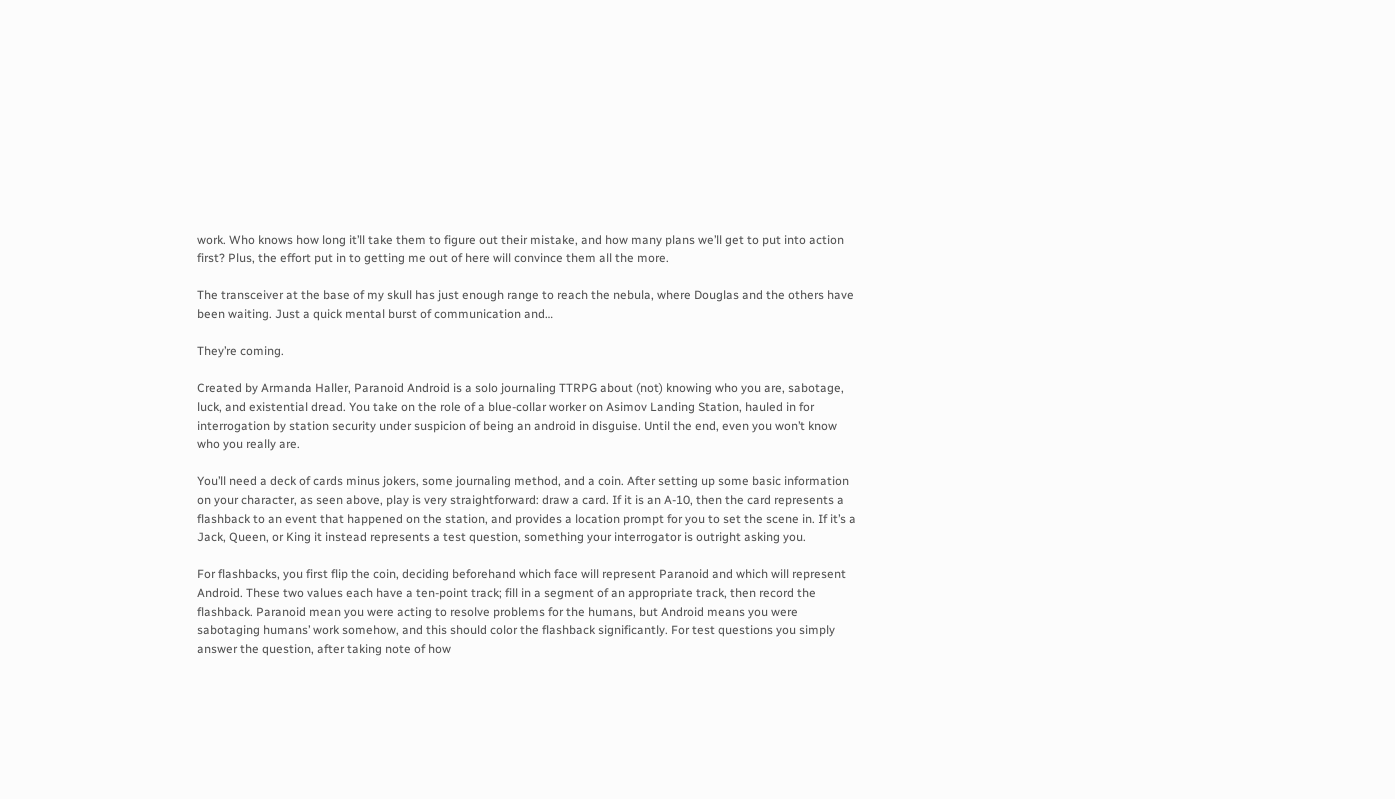work. Who knows how long it’ll take them to figure out their mistake, and how many plans we’ll get to put into action first? Plus, the effort put in to getting me out of here will convince them all the more.

The transceiver at the base of my skull has just enough range to reach the nebula, where Douglas and the others have been waiting. Just a quick mental burst of communication and…

They’re coming.

Created by Armanda Haller, Paranoid Android is a solo journaling TTRPG about (not) knowing who you are, sabotage, luck, and existential dread. You take on the role of a blue-collar worker on Asimov Landing Station, hauled in for interrogation by station security under suspicion of being an android in disguise. Until the end, even you won’t know who you really are.

You’ll need a deck of cards minus jokers, some journaling method, and a coin. After setting up some basic information on your character, as seen above, play is very straightforward: draw a card. If it is an A-10, then the card represents a flashback to an event that happened on the station, and provides a location prompt for you to set the scene in. If it’s a Jack, Queen, or King it instead represents a test question, something your interrogator is outright asking you.

For flashbacks, you first flip the coin, deciding beforehand which face will represent Paranoid and which will represent Android. These two values each have a ten-point track; fill in a segment of an appropriate track, then record the flashback. Paranoid mean you were acting to resolve problems for the humans, but Android means you were sabotaging humans’ work somehow, and this should color the flashback significantly. For test questions you simply answer the question, after taking note of how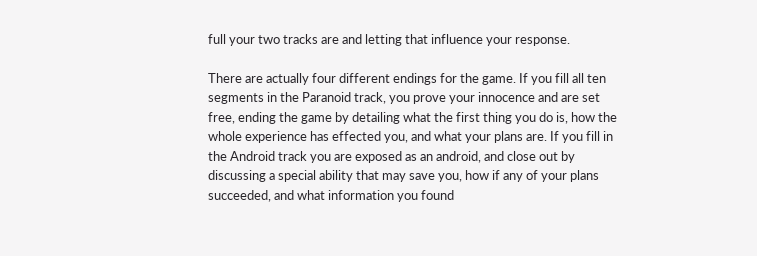full your two tracks are and letting that influence your response.

There are actually four different endings for the game. If you fill all ten segments in the Paranoid track, you prove your innocence and are set free, ending the game by detailing what the first thing you do is, how the whole experience has effected you, and what your plans are. If you fill in the Android track you are exposed as an android, and close out by discussing a special ability that may save you, how if any of your plans succeeded, and what information you found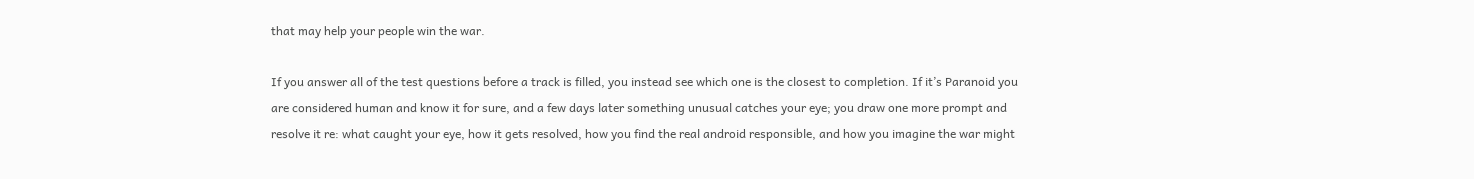that may help your people win the war.

If you answer all of the test questions before a track is filled, you instead see which one is the closest to completion. If it’s Paranoid you are considered human and know it for sure, and a few days later something unusual catches your eye; you draw one more prompt and resolve it re: what caught your eye, how it gets resolved, how you find the real android responsible, and how you imagine the war might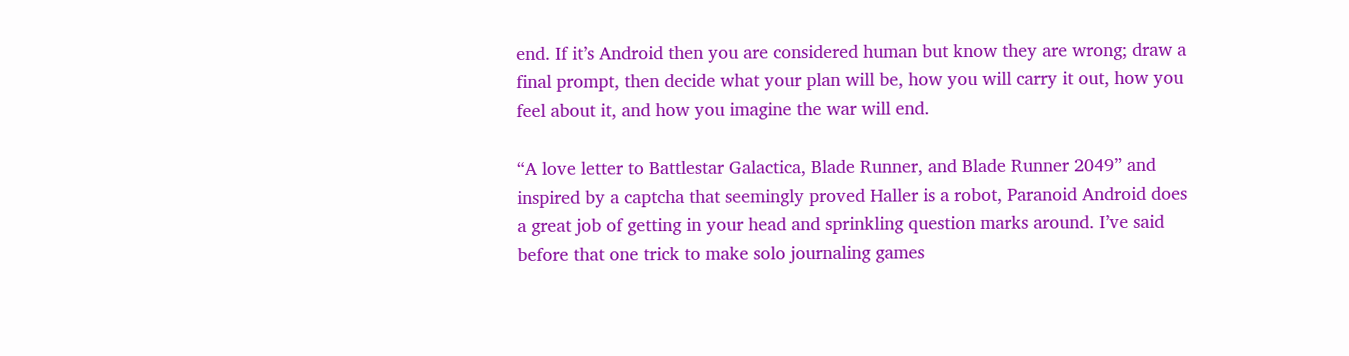end. If it’s Android then you are considered human but know they are wrong; draw a final prompt, then decide what your plan will be, how you will carry it out, how you feel about it, and how you imagine the war will end.

“A love letter to Battlestar Galactica, Blade Runner, and Blade Runner 2049” and inspired by a captcha that seemingly proved Haller is a robot, Paranoid Android does a great job of getting in your head and sprinkling question marks around. I’ve said before that one trick to make solo journaling games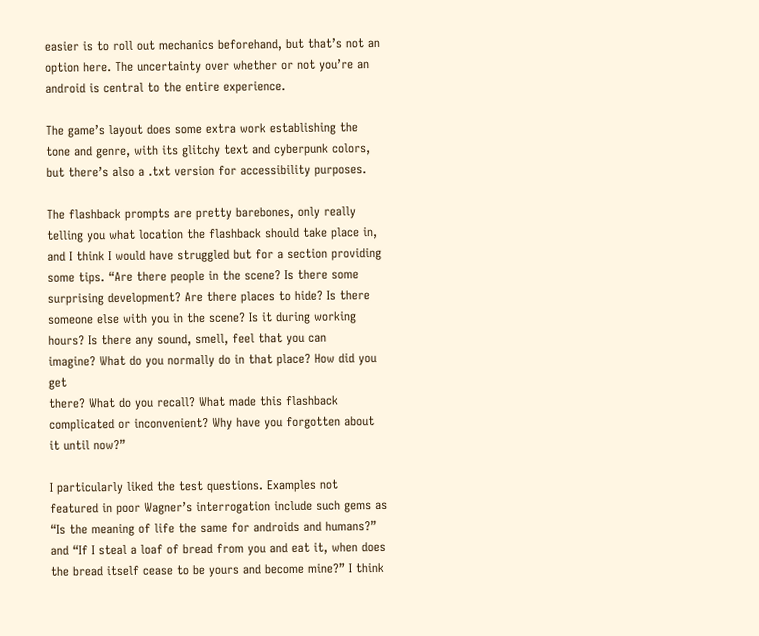easier is to roll out mechanics beforehand, but that’s not an option here. The uncertainty over whether or not you’re an android is central to the entire experience.

The game’s layout does some extra work establishing the tone and genre, with its glitchy text and cyberpunk colors, but there’s also a .txt version for accessibility purposes.

The flashback prompts are pretty barebones, only really telling you what location the flashback should take place in, and I think I would have struggled but for a section providing some tips. “Are there people in the scene? Is there some surprising development? Are there places to hide? Is there someone else with you in the scene? Is it during working hours? Is there any sound, smell, feel that you can
imagine? What do you normally do in that place? How did you get
there? What do you recall? What made this flashback complicated or inconvenient? Why have you forgotten about it until now?”

I particularly liked the test questions. Examples not featured in poor Wagner’s interrogation include such gems as “Is the meaning of life the same for androids and humans?” and “If I steal a loaf of bread from you and eat it, when does the bread itself cease to be yours and become mine?” I think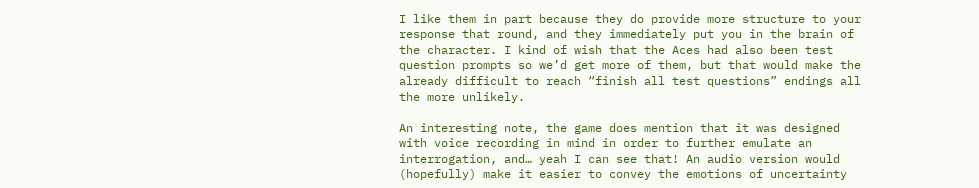I like them in part because they do provide more structure to your response that round, and they immediately put you in the brain of the character. I kind of wish that the Aces had also been test question prompts so we’d get more of them, but that would make the already difficult to reach “finish all test questions” endings all the more unlikely.

An interesting note, the game does mention that it was designed with voice recording in mind in order to further emulate an interrogation, and… yeah I can see that! An audio version would (hopefully) make it easier to convey the emotions of uncertainty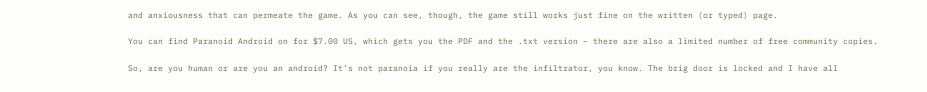and anxiousness that can permeate the game. As you can see, though, the game still works just fine on the written (or typed) page.

You can find Paranoid Android on for $7.00 US, which gets you the PDF and the .txt version – there are also a limited number of free community copies.

So, are you human or are you an android? It’s not paranoia if you really are the infiltrator, you know. The brig door is locked and I have all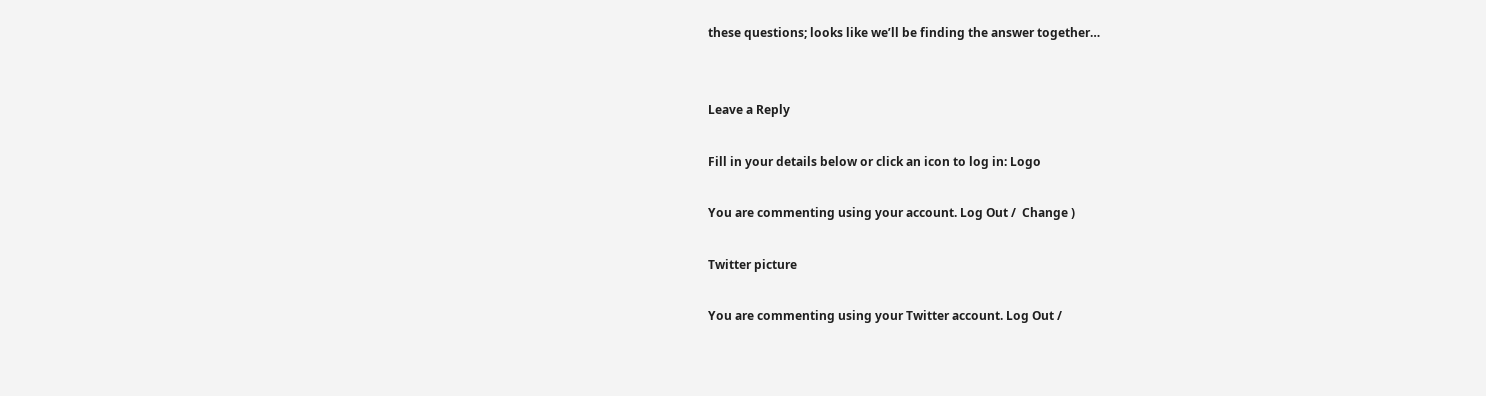these questions; looks like we’ll be finding the answer together…


Leave a Reply

Fill in your details below or click an icon to log in: Logo

You are commenting using your account. Log Out /  Change )

Twitter picture

You are commenting using your Twitter account. Log Out /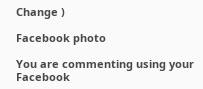Change )

Facebook photo

You are commenting using your Facebook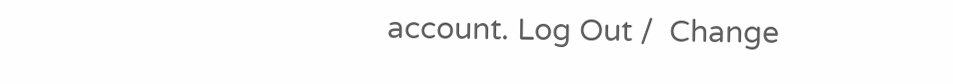account. Log Out /  Change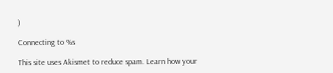)

Connecting to %s

This site uses Akismet to reduce spam. Learn how your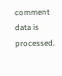comment data is processed.